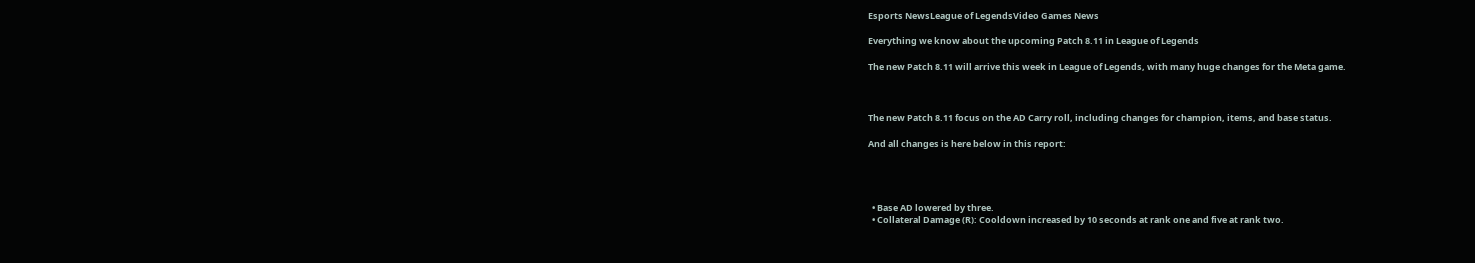Esports NewsLeague of LegendsVideo Games News

Everything we know about the upcoming Patch 8.11 in League of Legends

The new Patch 8.11 will arrive this week in League of Legends, with many huge changes for the Meta game.



The new Patch 8.11 focus on the AD Carry roll, including changes for champion, items, and base status.

And all changes is here below in this report:




  • Base AD lowered by three.
  • Collateral Damage (R): Cooldown increased by 10 seconds at rank one and five at rank two.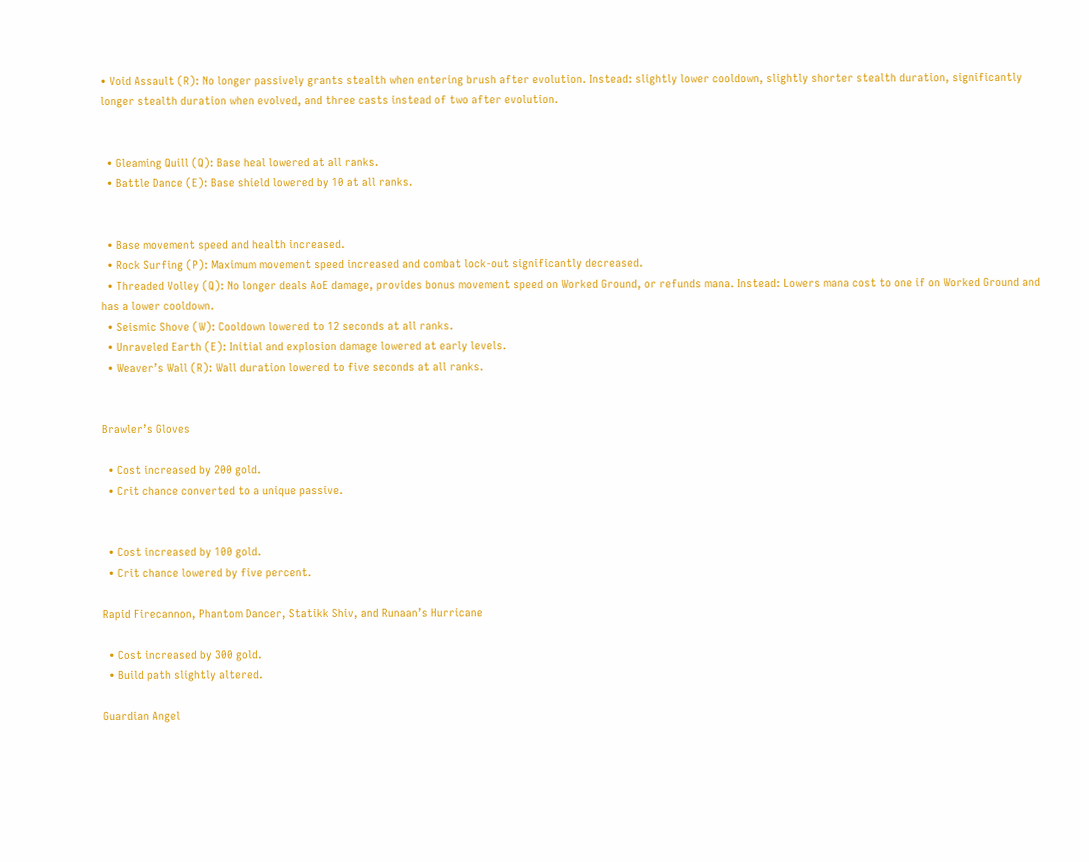• Void Assault (R): No longer passively grants stealth when entering brush after evolution. Instead: slightly lower cooldown, slightly shorter stealth duration, significantly longer stealth duration when evolved, and three casts instead of two after evolution.


  • Gleaming Quill (Q): Base heal lowered at all ranks.
  • Battle Dance (E): Base shield lowered by 10 at all ranks.


  • Base movement speed and health increased.
  • Rock Surfing (P): Maximum movement speed increased and combat lock-out significantly decreased.
  • Threaded Volley (Q): No longer deals AoE damage, provides bonus movement speed on Worked Ground, or refunds mana. Instead: Lowers mana cost to one if on Worked Ground and has a lower cooldown.
  • Seismic Shove (W): Cooldown lowered to 12 seconds at all ranks.
  • Unraveled Earth (E): Initial and explosion damage lowered at early levels.
  • Weaver’s Wall (R): Wall duration lowered to five seconds at all ranks.


Brawler’s Gloves

  • Cost increased by 200 gold.
  • Crit chance converted to a unique passive.


  • Cost increased by 100 gold.
  • Crit chance lowered by five percent.

Rapid Firecannon, Phantom Dancer, Statikk Shiv, and Runaan’s Hurricane

  • Cost increased by 300 gold.
  • Build path slightly altered.

Guardian Angel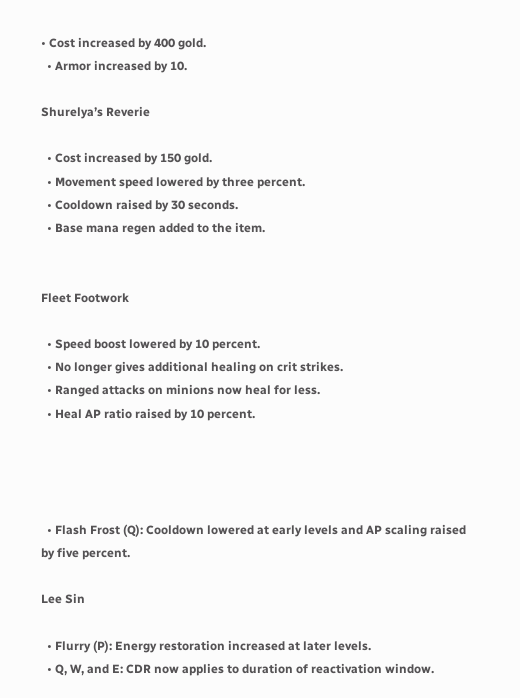• Cost increased by 400 gold.
  • Armor increased by 10.

Shurelya’s Reverie

  • Cost increased by 150 gold.
  • Movement speed lowered by three percent.
  • Cooldown raised by 30 seconds.
  • Base mana regen added to the item.


Fleet Footwork

  • Speed boost lowered by 10 percent.
  • No longer gives additional healing on crit strikes.
  • Ranged attacks on minions now heal for less.
  • Heal AP ratio raised by 10 percent.




  • Flash Frost (Q): Cooldown lowered at early levels and AP scaling raised by five percent.

Lee Sin

  • Flurry (P): Energy restoration increased at later levels.
  • Q, W, and E: CDR now applies to duration of reactivation window.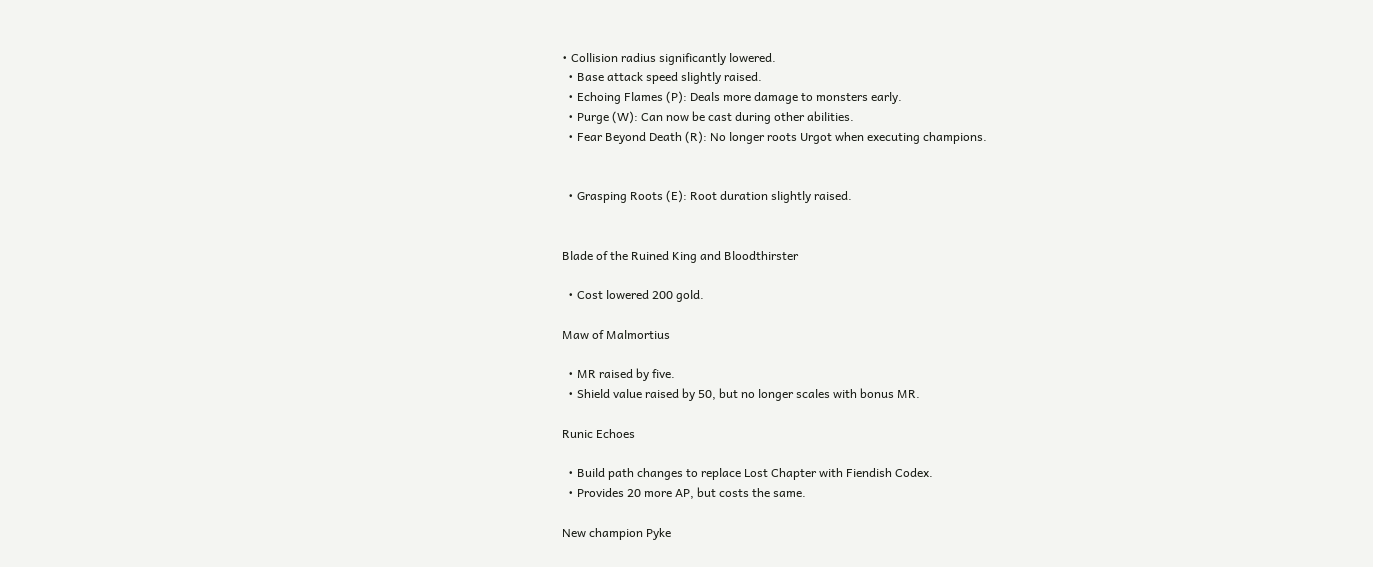• Collision radius significantly lowered.
  • Base attack speed slightly raised.
  • Echoing Flames (P): Deals more damage to monsters early.
  • Purge (W): Can now be cast during other abilities.
  • Fear Beyond Death (R): No longer roots Urgot when executing champions.


  • Grasping Roots (E): Root duration slightly raised.


Blade of the Ruined King and Bloodthirster

  • Cost lowered 200 gold.

Maw of Malmortius

  • MR raised by five.
  • Shield value raised by 50, but no longer scales with bonus MR.

Runic Echoes

  • Build path changes to replace Lost Chapter with Fiendish Codex.
  • Provides 20 more AP, but costs the same.

New champion Pyke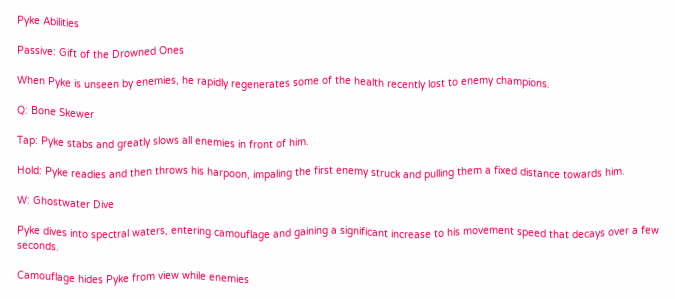Pyke Abilities

Passive: Gift of the Drowned Ones

When Pyke is unseen by enemies, he rapidly regenerates some of the health recently lost to enemy champions.

Q: Bone Skewer

Tap: Pyke stabs and greatly slows all enemies in front of him.

Hold: Pyke readies and then throws his harpoon, impaling the first enemy struck and pulling them a fixed distance towards him.

W: Ghostwater Dive

Pyke dives into spectral waters, entering camouflage and gaining a significant increase to his movement speed that decays over a few seconds.

Camouflage hides Pyke from view while enemies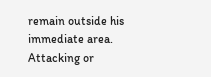remain outside his immediate area. Attacking or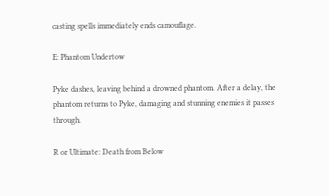casting spells immediately ends camouflage.

E: Phantom Undertow

Pyke dashes, leaving behind a drowned phantom. After a delay, the phantom returns to Pyke, damaging and stunning enemies it passes through.

R or Ultimate: Death from Below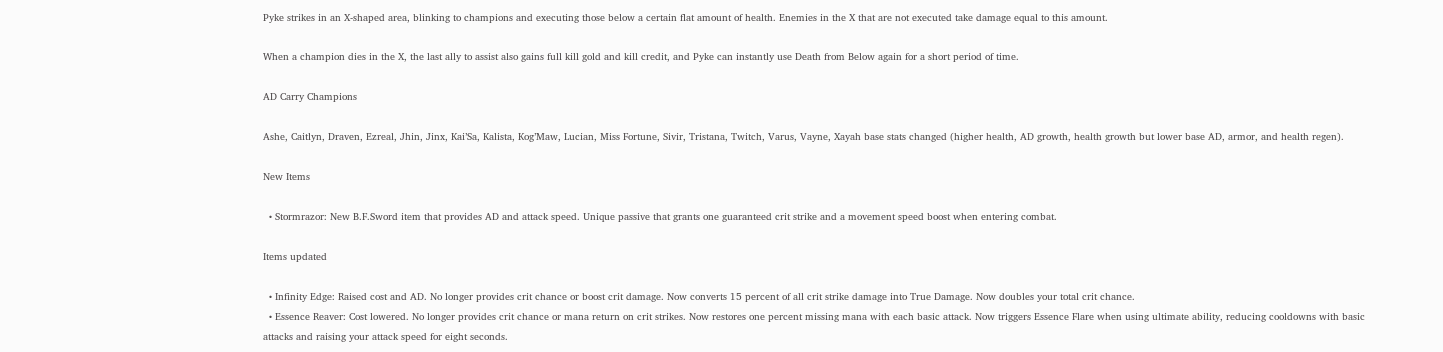Pyke strikes in an X-shaped area, blinking to champions and executing those below a certain flat amount of health. Enemies in the X that are not executed take damage equal to this amount.

When a champion dies in the X, the last ally to assist also gains full kill gold and kill credit, and Pyke can instantly use Death from Below again for a short period of time.

AD Carry Champions

Ashe, Caitlyn, Draven, Ezreal, Jhin, Jinx, Kai’Sa, Kalista, Kog’Maw, Lucian, Miss Fortune, Sivir, Tristana, Twitch, Varus, Vayne, Xayah base stats changed (higher health, AD growth, health growth but lower base AD, armor, and health regen).

New Items

  • Stormrazor: New B.F.Sword item that provides AD and attack speed. Unique passive that grants one guaranteed crit strike and a movement speed boost when entering combat.

Items updated

  • Infinity Edge: Raised cost and AD. No longer provides crit chance or boost crit damage. Now converts 15 percent of all crit strike damage into True Damage. Now doubles your total crit chance.
  • Essence Reaver: Cost lowered. No longer provides crit chance or mana return on crit strikes. Now restores one percent missing mana with each basic attack. Now triggers Essence Flare when using ultimate ability, reducing cooldowns with basic attacks and raising your attack speed for eight seconds.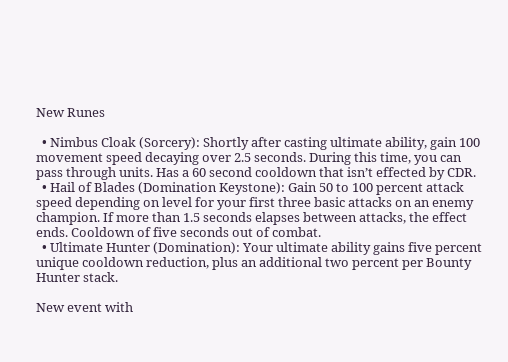New Runes

  • Nimbus Cloak (Sorcery): Shortly after casting ultimate ability, gain 100 movement speed decaying over 2.5 seconds. During this time, you can pass through units. Has a 60 second cooldown that isn’t effected by CDR.
  • Hail of Blades (Domination Keystone): Gain 50 to 100 percent attack speed depending on level for your first three basic attacks on an enemy champion. If more than 1.5 seconds elapses between attacks, the effect ends. Cooldown of five seconds out of combat.
  • Ultimate Hunter (Domination): Your ultimate ability gains five percent unique cooldown reduction, plus an additional two percent per Bounty Hunter stack.

New event with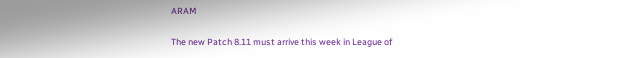ARAM

The new Patch 8.11 must arrive this week in League of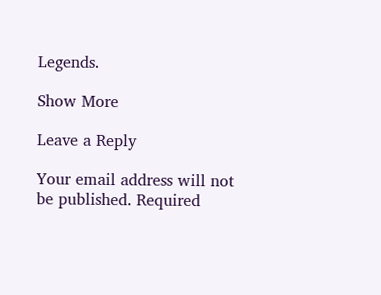Legends.

Show More

Leave a Reply

Your email address will not be published. Required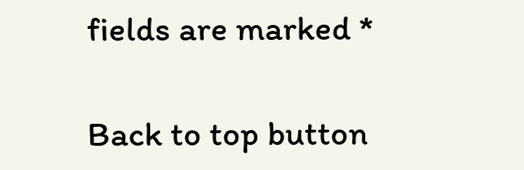fields are marked *

Back to top button